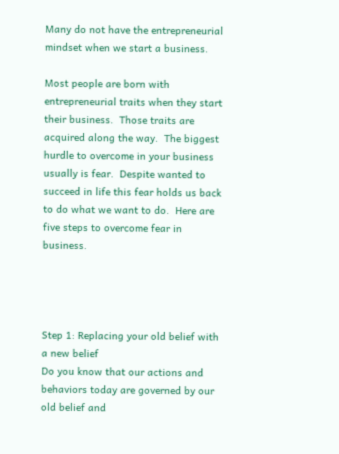Many do not have the entrepreneurial mindset when we start a business.

Most people are born with entrepreneurial traits when they start their business.  Those traits are acquired along the way.  The biggest hurdle to overcome in your business usually is fear.  Despite wanted to succeed in life this fear holds us back to do what we want to do.  Here are five steps to overcome fear in business.




Step 1: Replacing your old belief with a new belief
Do you know that our actions and behaviors today are governed by our old belief and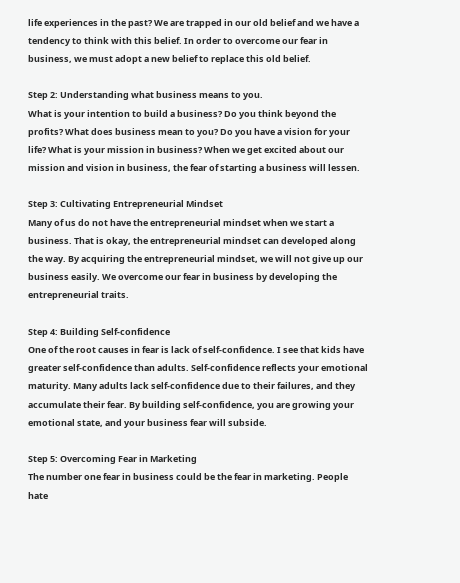life experiences in the past? We are trapped in our old belief and we have a tendency to think with this belief. In order to overcome our fear in business, we must adopt a new belief to replace this old belief.

Step 2: Understanding what business means to you.
What is your intention to build a business? Do you think beyond the profits? What does business mean to you? Do you have a vision for your life? What is your mission in business? When we get excited about our mission and vision in business, the fear of starting a business will lessen.

Step 3: Cultivating Entrepreneurial Mindset
Many of us do not have the entrepreneurial mindset when we start a business. That is okay, the entrepreneurial mindset can developed along the way. By acquiring the entrepreneurial mindset, we will not give up our business easily. We overcome our fear in business by developing the entrepreneurial traits.

Step 4: Building Self-confidence
One of the root causes in fear is lack of self-confidence. I see that kids have greater self-confidence than adults. Self-confidence reflects your emotional maturity. Many adults lack self-confidence due to their failures, and they accumulate their fear. By building self-confidence, you are growing your emotional state, and your business fear will subside.

Step 5: Overcoming Fear in Marketing
The number one fear in business could be the fear in marketing. People hate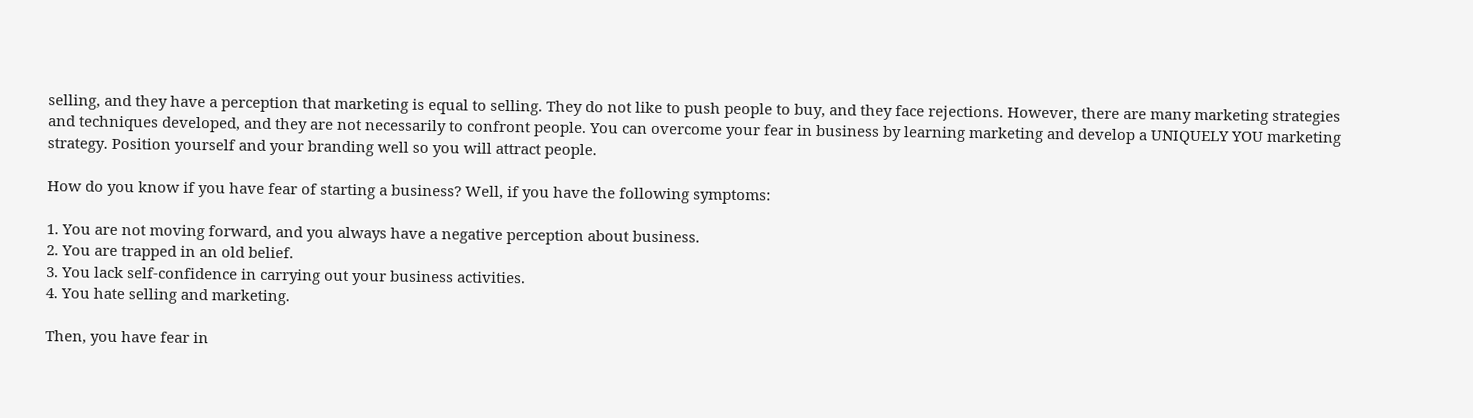selling, and they have a perception that marketing is equal to selling. They do not like to push people to buy, and they face rejections. However, there are many marketing strategies and techniques developed, and they are not necessarily to confront people. You can overcome your fear in business by learning marketing and develop a UNIQUELY YOU marketing strategy. Position yourself and your branding well so you will attract people.

How do you know if you have fear of starting a business? Well, if you have the following symptoms:

1. You are not moving forward, and you always have a negative perception about business.
2. You are trapped in an old belief.
3. You lack self-confidence in carrying out your business activities.
4. You hate selling and marketing.

Then, you have fear in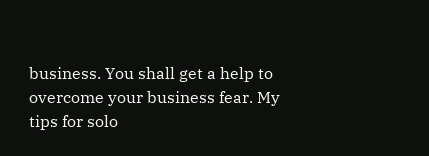business. You shall get a help to overcome your business fear. My tips for solo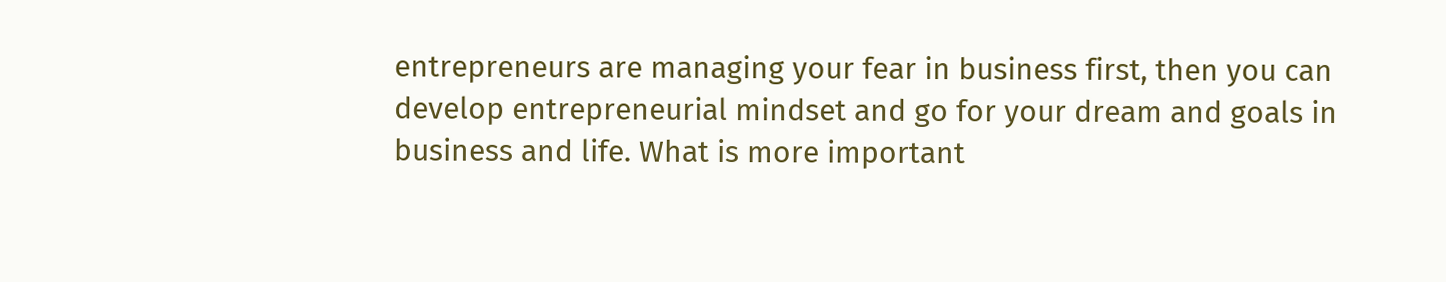entrepreneurs are managing your fear in business first, then you can develop entrepreneurial mindset and go for your dream and goals in business and life. What is more important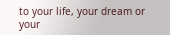to your life, your dream or your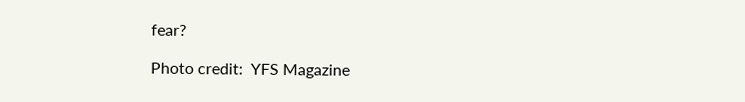fear?

Photo credit:  YFS Magazine